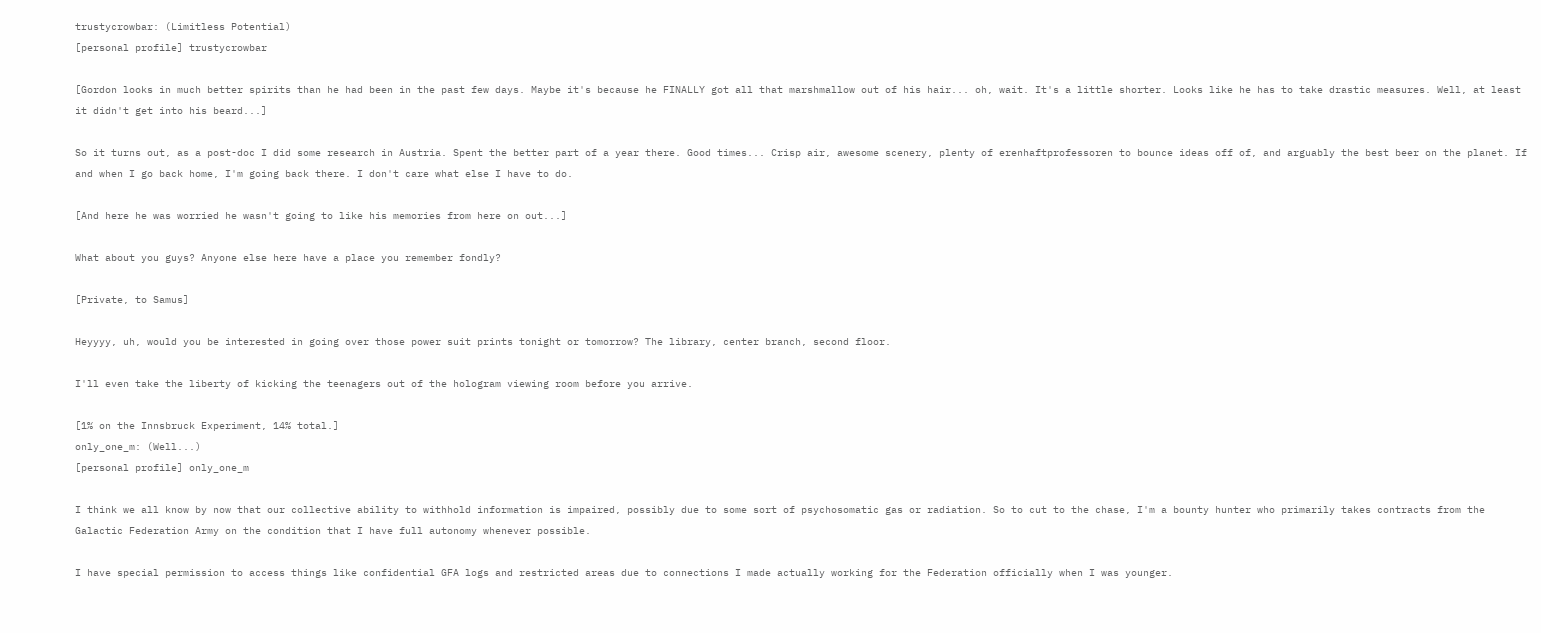trustycrowbar: (Limitless Potential)
[personal profile] trustycrowbar

[Gordon looks in much better spirits than he had been in the past few days. Maybe it's because he FINALLY got all that marshmallow out of his hair... oh, wait. It's a little shorter. Looks like he has to take drastic measures. Well, at least it didn't get into his beard...]

So it turns out, as a post-doc I did some research in Austria. Spent the better part of a year there. Good times... Crisp air, awesome scenery, plenty of erenhaftprofessoren to bounce ideas off of, and arguably the best beer on the planet. If and when I go back home, I'm going back there. I don't care what else I have to do.

[And here he was worried he wasn't going to like his memories from here on out...]

What about you guys? Anyone else here have a place you remember fondly?

[Private, to Samus]

Heyyyy, uh, would you be interested in going over those power suit prints tonight or tomorrow? The library, center branch, second floor.

I'll even take the liberty of kicking the teenagers out of the hologram viewing room before you arrive.

[1% on the Innsbruck Experiment, 14% total.]
only_one_m: (Well...)
[personal profile] only_one_m

I think we all know by now that our collective ability to withhold information is impaired, possibly due to some sort of psychosomatic gas or radiation. So to cut to the chase, I'm a bounty hunter who primarily takes contracts from the Galactic Federation Army on the condition that I have full autonomy whenever possible.

I have special permission to access things like confidential GFA logs and restricted areas due to connections I made actually working for the Federation officially when I was younger.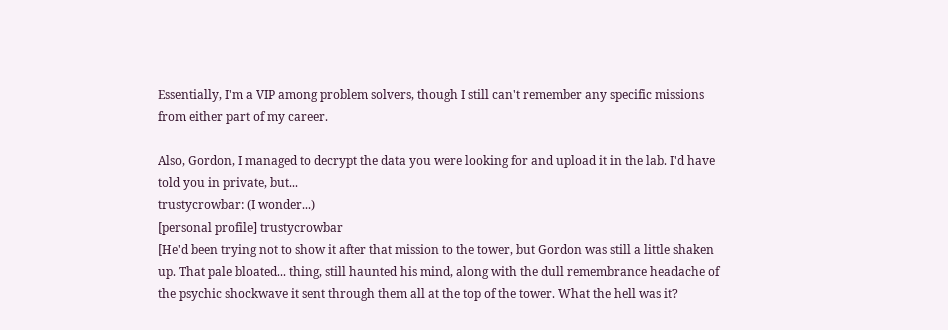Essentially, I'm a VIP among problem solvers, though I still can't remember any specific missions from either part of my career.

Also, Gordon, I managed to decrypt the data you were looking for and upload it in the lab. I'd have told you in private, but...
trustycrowbar: (I wonder...)
[personal profile] trustycrowbar
[He'd been trying not to show it after that mission to the tower, but Gordon was still a little shaken up. That pale bloated... thing, still haunted his mind, along with the dull remembrance headache of the psychic shockwave it sent through them all at the top of the tower. What the hell was it?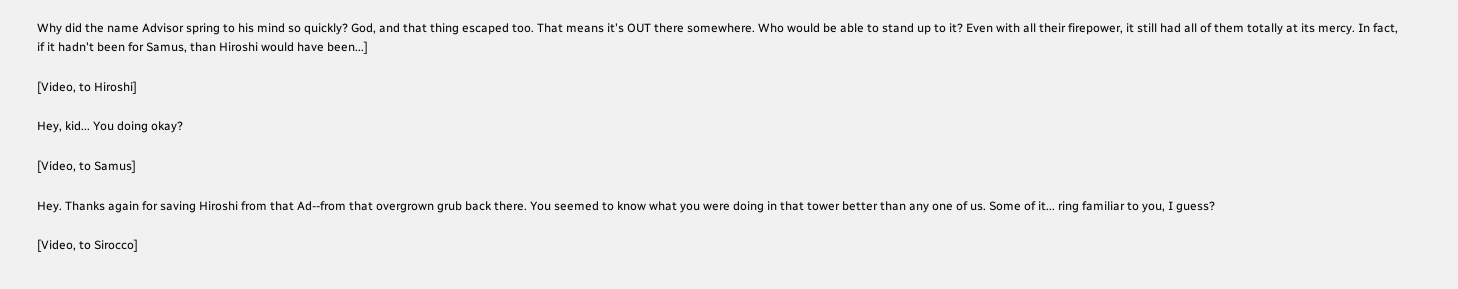Why did the name Advisor spring to his mind so quickly? God, and that thing escaped too. That means it's OUT there somewhere. Who would be able to stand up to it? Even with all their firepower, it still had all of them totally at its mercy. In fact, if it hadn't been for Samus, than Hiroshi would have been...]

[Video, to Hiroshi]

Hey, kid... You doing okay?

[Video, to Samus]

Hey. Thanks again for saving Hiroshi from that Ad--from that overgrown grub back there. You seemed to know what you were doing in that tower better than any one of us. Some of it... ring familiar to you, I guess?

[Video, to Sirocco]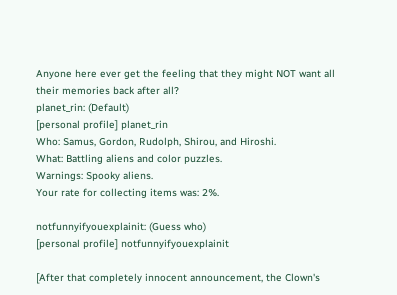Anyone here ever get the feeling that they might NOT want all their memories back after all?
planet_rin: (Default)
[personal profile] planet_rin
Who: Samus, Gordon, Rudolph, Shirou, and Hiroshi.
What: Battling aliens and color puzzles.
Warnings: Spooky aliens.
Your rate for collecting items was: 2%.

notfunnyifyouexplainit: (Guess who)
[personal profile] notfunnyifyouexplainit

[After that completely innocent announcement, the Clown's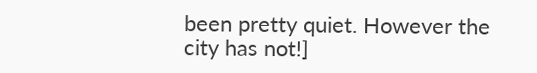been pretty quiet. However the city has not!]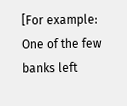[For example: One of the few banks left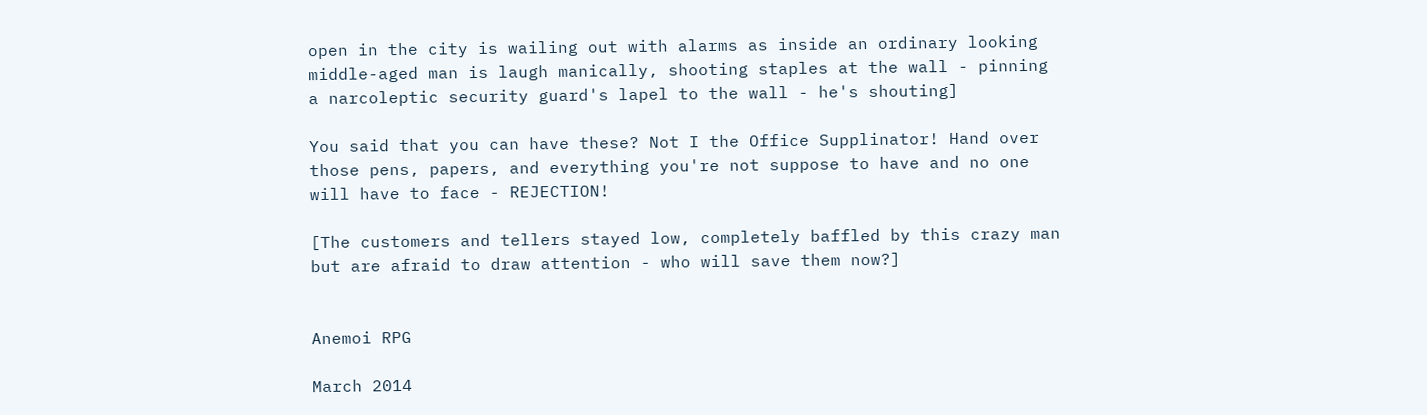open in the city is wailing out with alarms as inside an ordinary looking middle-aged man is laugh manically, shooting staples at the wall - pinning a narcoleptic security guard's lapel to the wall - he's shouting]

You said that you can have these? Not I the Office Supplinator! Hand over those pens, papers, and everything you're not suppose to have and no one will have to face - REJECTION!

[The customers and tellers stayed low, completely baffled by this crazy man but are afraid to draw attention - who will save them now?]


Anemoi RPG

March 2014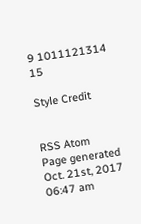9 1011121314 15

Style Credit


RSS Atom
Page generated Oct. 21st, 2017 06:47 am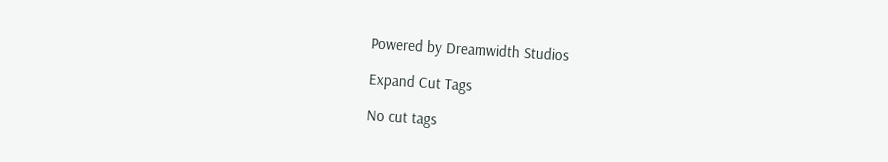Powered by Dreamwidth Studios

Expand Cut Tags

No cut tags